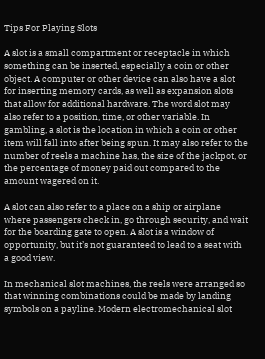Tips For Playing Slots

A slot is a small compartment or receptacle in which something can be inserted, especially a coin or other object. A computer or other device can also have a slot for inserting memory cards, as well as expansion slots that allow for additional hardware. The word slot may also refer to a position, time, or other variable. In gambling, a slot is the location in which a coin or other item will fall into after being spun. It may also refer to the number of reels a machine has, the size of the jackpot, or the percentage of money paid out compared to the amount wagered on it.

A slot can also refer to a place on a ship or airplane where passengers check in, go through security, and wait for the boarding gate to open. A slot is a window of opportunity, but it’s not guaranteed to lead to a seat with a good view.

In mechanical slot machines, the reels were arranged so that winning combinations could be made by landing symbols on a payline. Modern electromechanical slot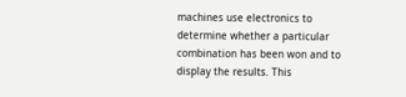machines use electronics to determine whether a particular combination has been won and to display the results. This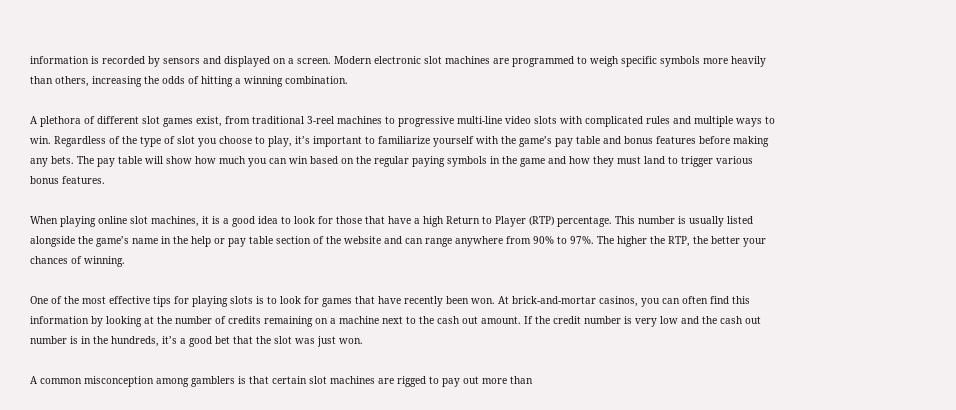information is recorded by sensors and displayed on a screen. Modern electronic slot machines are programmed to weigh specific symbols more heavily than others, increasing the odds of hitting a winning combination.

A plethora of different slot games exist, from traditional 3-reel machines to progressive multi-line video slots with complicated rules and multiple ways to win. Regardless of the type of slot you choose to play, it’s important to familiarize yourself with the game’s pay table and bonus features before making any bets. The pay table will show how much you can win based on the regular paying symbols in the game and how they must land to trigger various bonus features.

When playing online slot machines, it is a good idea to look for those that have a high Return to Player (RTP) percentage. This number is usually listed alongside the game’s name in the help or pay table section of the website and can range anywhere from 90% to 97%. The higher the RTP, the better your chances of winning.

One of the most effective tips for playing slots is to look for games that have recently been won. At brick-and-mortar casinos, you can often find this information by looking at the number of credits remaining on a machine next to the cash out amount. If the credit number is very low and the cash out number is in the hundreds, it’s a good bet that the slot was just won.

A common misconception among gamblers is that certain slot machines are rigged to pay out more than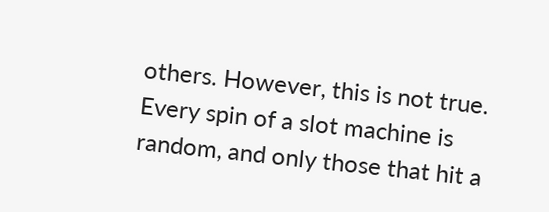others. However, this is not true. Every spin of a slot machine is random, and only those that hit a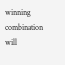winning combination will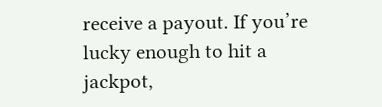receive a payout. If you’re lucky enough to hit a jackpot,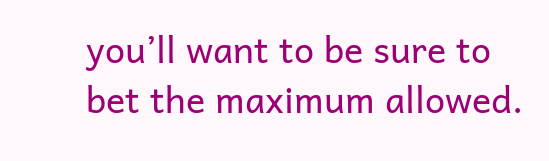you’ll want to be sure to bet the maximum allowed.